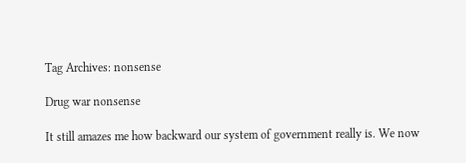Tag Archives: nonsense

Drug war nonsense

It still amazes me how backward our system of government really is. We now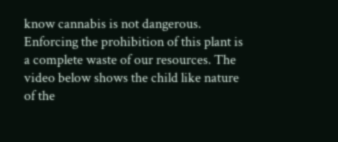know cannabis is not dangerous. Enforcing the prohibition of this plant is a complete waste of our resources. The video below shows the child like nature of the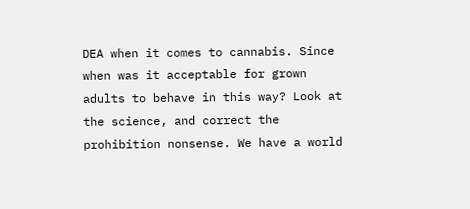DEA when it comes to cannabis. Since when was it acceptable for grown adults to behave in this way? Look at the science, and correct the prohibition nonsense. We have a world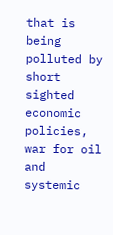that is being polluted by short sighted economic policies, war for oil and systemic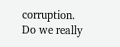corruption. Do we really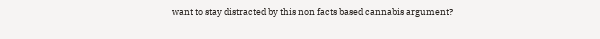want to stay distracted by this non facts based cannabis argument?